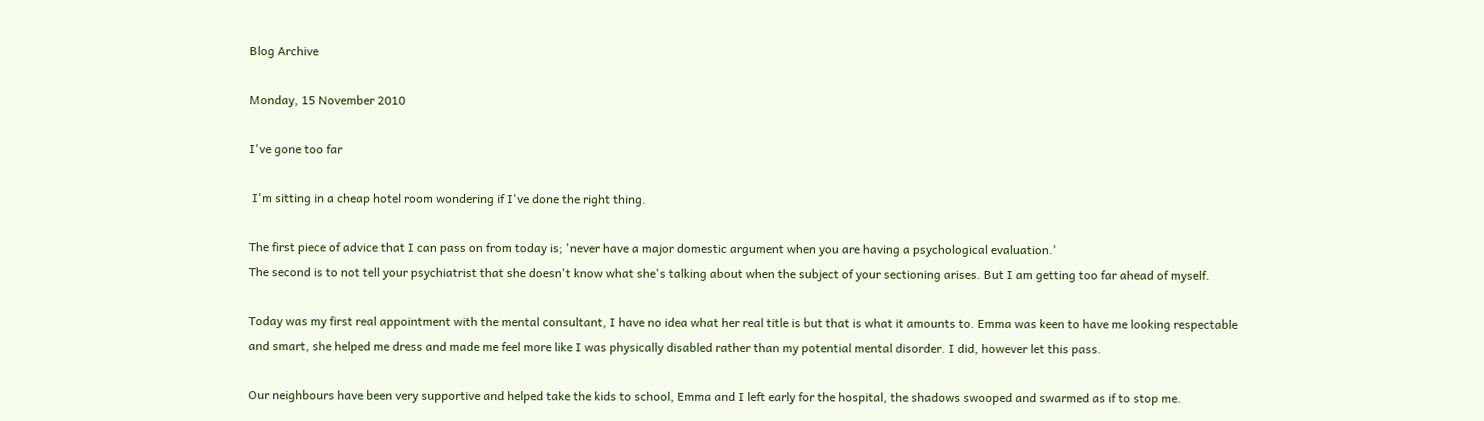Blog Archive

Monday, 15 November 2010

I've gone too far

 I'm sitting in a cheap hotel room wondering if I've done the right thing.

The first piece of advice that I can pass on from today is; 'never have a major domestic argument when you are having a psychological evaluation.'
The second is to not tell your psychiatrist that she doesn't know what she's talking about when the subject of your sectioning arises. But I am getting too far ahead of myself.

Today was my first real appointment with the mental consultant, I have no idea what her real title is but that is what it amounts to. Emma was keen to have me looking respectable and smart, she helped me dress and made me feel more like I was physically disabled rather than my potential mental disorder. I did, however let this pass.

Our neighbours have been very supportive and helped take the kids to school, Emma and I left early for the hospital, the shadows swooped and swarmed as if to stop me.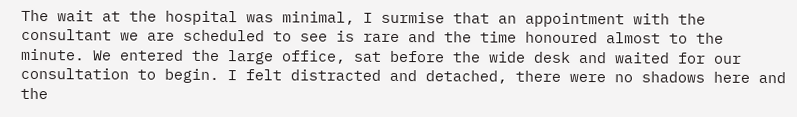The wait at the hospital was minimal, I surmise that an appointment with the consultant we are scheduled to see is rare and the time honoured almost to the minute. We entered the large office, sat before the wide desk and waited for our consultation to begin. I felt distracted and detached, there were no shadows here and the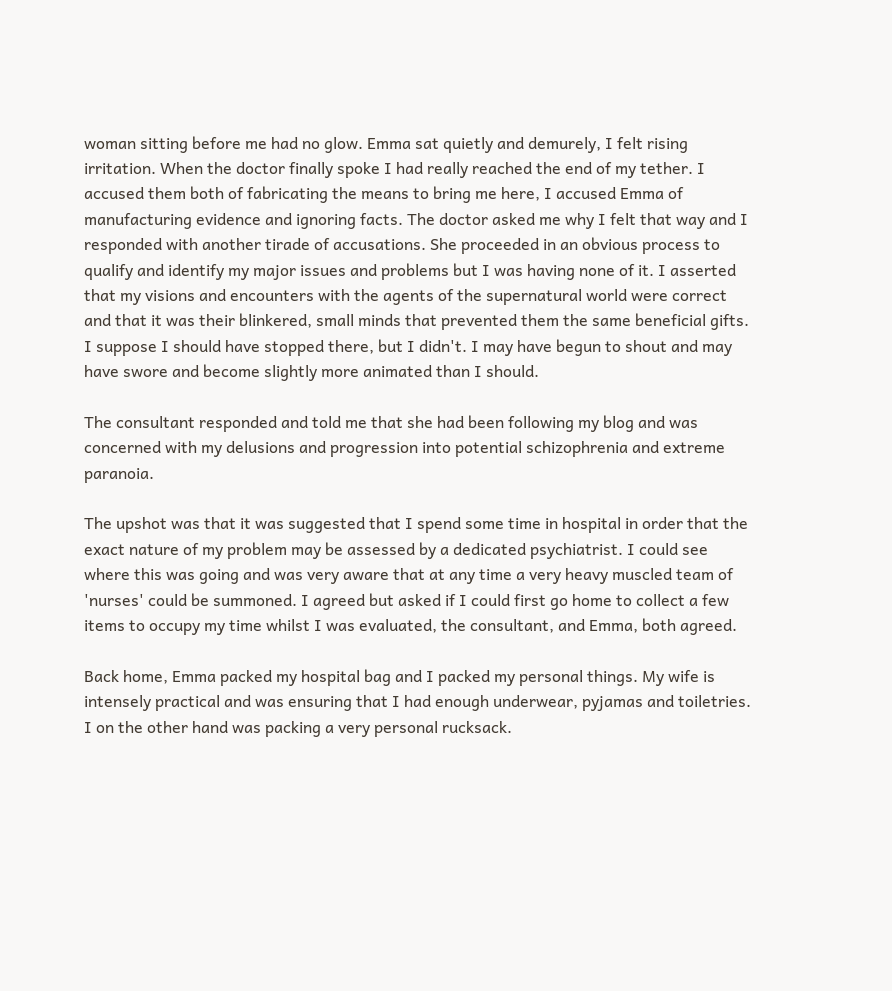woman sitting before me had no glow. Emma sat quietly and demurely, I felt rising irritation. When the doctor finally spoke I had really reached the end of my tether. I accused them both of fabricating the means to bring me here, I accused Emma of manufacturing evidence and ignoring facts. The doctor asked me why I felt that way and I responded with another tirade of accusations. She proceeded in an obvious process to qualify and identify my major issues and problems but I was having none of it. I asserted that my visions and encounters with the agents of the supernatural world were correct and that it was their blinkered, small minds that prevented them the same beneficial gifts. I suppose I should have stopped there, but I didn't. I may have begun to shout and may have swore and become slightly more animated than I should.

The consultant responded and told me that she had been following my blog and was concerned with my delusions and progression into potential schizophrenia and extreme paranoia.

The upshot was that it was suggested that I spend some time in hospital in order that the exact nature of my problem may be assessed by a dedicated psychiatrist. I could see where this was going and was very aware that at any time a very heavy muscled team of 'nurses' could be summoned. I agreed but asked if I could first go home to collect a few items to occupy my time whilst I was evaluated, the consultant, and Emma, both agreed.

Back home, Emma packed my hospital bag and I packed my personal things. My wife is intensely practical and was ensuring that I had enough underwear, pyjamas and toiletries. I on the other hand was packing a very personal rucksack.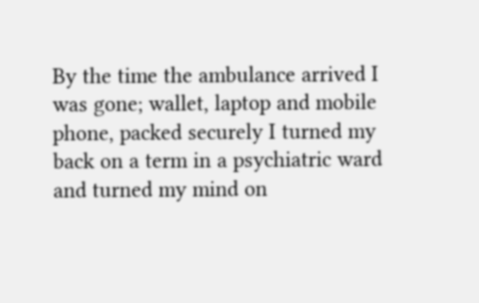By the time the ambulance arrived I was gone; wallet, laptop and mobile phone, packed securely I turned my back on a term in a psychiatric ward and turned my mind on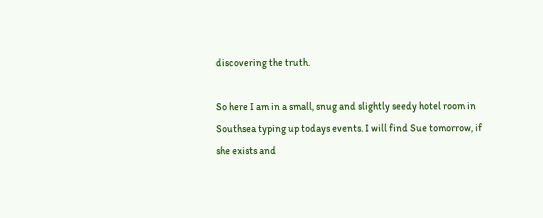discovering the truth.

So here I am in a small, snug and slightly seedy hotel room in Southsea typing up todays events. I will find Sue tomorrow, if she exists and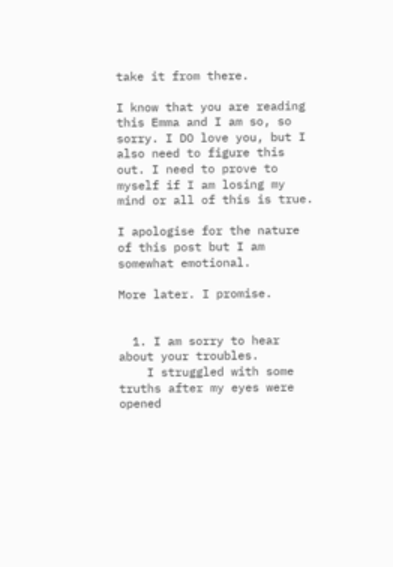take it from there.

I know that you are reading this Emma and I am so, so sorry. I DO love you, but I also need to figure this out. I need to prove to myself if I am losing my mind or all of this is true.

I apologise for the nature of this post but I am somewhat emotional.

More later. I promise.


  1. I am sorry to hear about your troubles.
    I struggled with some truths after my eyes were opened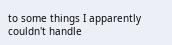to some things I apparently couldn't handle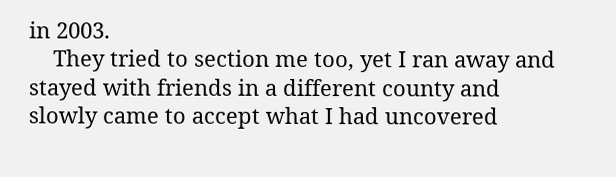in 2003.
    They tried to section me too, yet I ran away and stayed with friends in a different county and slowly came to accept what I had uncovered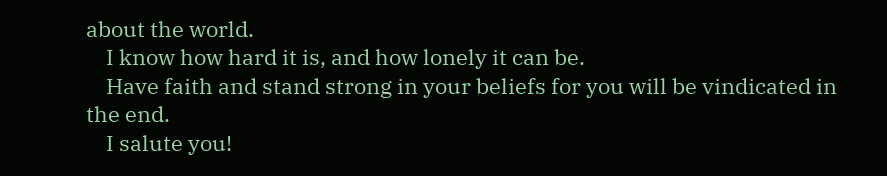about the world.
    I know how hard it is, and how lonely it can be.
    Have faith and stand strong in your beliefs for you will be vindicated in the end.
    I salute you!